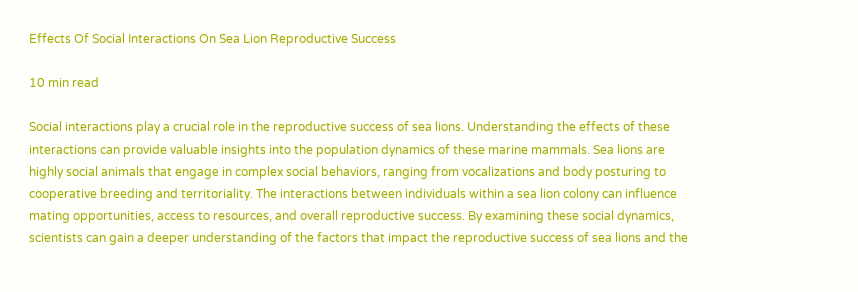Effects Of Social Interactions On Sea Lion Reproductive Success

10 min read

Social interactions play a crucial role in the reproductive success of sea lions. Understanding the effects of these interactions can provide valuable insights into the population dynamics of these marine mammals. Sea lions are highly social animals that engage in complex social behaviors, ranging from vocalizations and body posturing to cooperative breeding and territoriality. The interactions between individuals within a sea lion colony can influence mating opportunities, access to resources, and overall reproductive success. By examining these social dynamics, scientists can gain a deeper understanding of the factors that impact the reproductive success of sea lions and the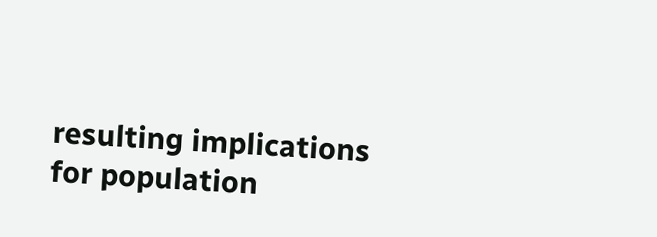resulting implications for population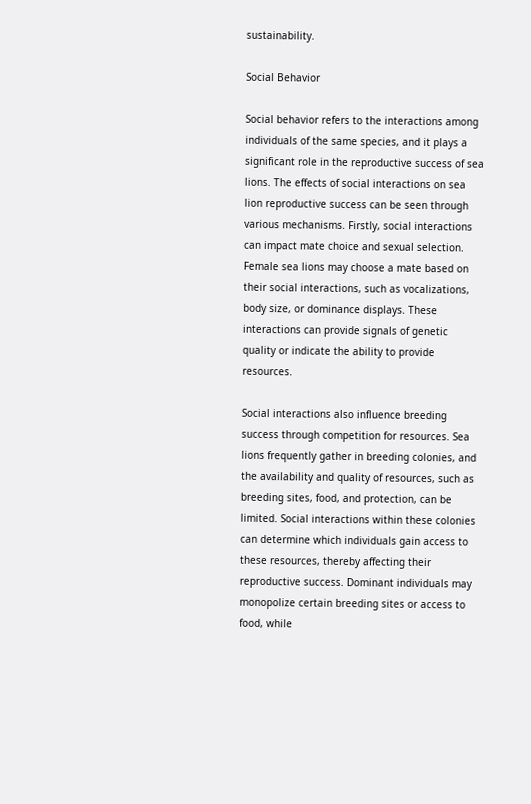sustainability.

Social Behavior

Social behavior refers to the interactions among individuals of the same species, and it plays a significant role in the reproductive success of sea lions. The effects of social interactions on sea lion reproductive success can be seen through various mechanisms. Firstly, social interactions can impact mate choice and sexual selection. Female sea lions may choose a mate based on their social interactions, such as vocalizations, body size, or dominance displays. These interactions can provide signals of genetic quality or indicate the ability to provide resources.

Social interactions also influence breeding success through competition for resources. Sea lions frequently gather in breeding colonies, and the availability and quality of resources, such as breeding sites, food, and protection, can be limited. Social interactions within these colonies can determine which individuals gain access to these resources, thereby affecting their reproductive success. Dominant individuals may monopolize certain breeding sites or access to food, while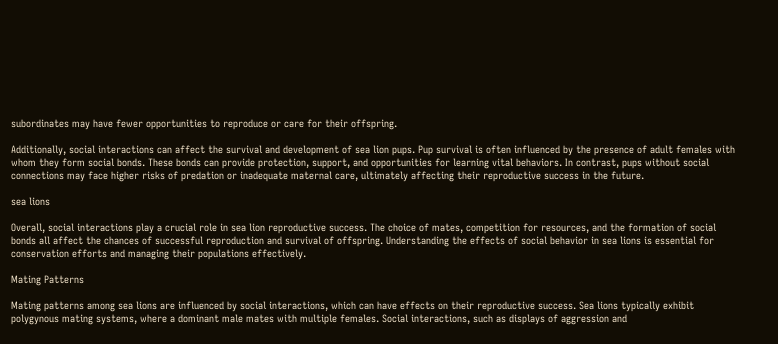subordinates may have fewer opportunities to reproduce or care for their offspring.

Additionally, social interactions can affect the survival and development of sea lion pups. Pup survival is often influenced by the presence of adult females with whom they form social bonds. These bonds can provide protection, support, and opportunities for learning vital behaviors. In contrast, pups without social connections may face higher risks of predation or inadequate maternal care, ultimately affecting their reproductive success in the future.

sea lions

Overall, social interactions play a crucial role in sea lion reproductive success. The choice of mates, competition for resources, and the formation of social bonds all affect the chances of successful reproduction and survival of offspring. Understanding the effects of social behavior in sea lions is essential for conservation efforts and managing their populations effectively.

Mating Patterns

Mating patterns among sea lions are influenced by social interactions, which can have effects on their reproductive success. Sea lions typically exhibit polygynous mating systems, where a dominant male mates with multiple females. Social interactions, such as displays of aggression and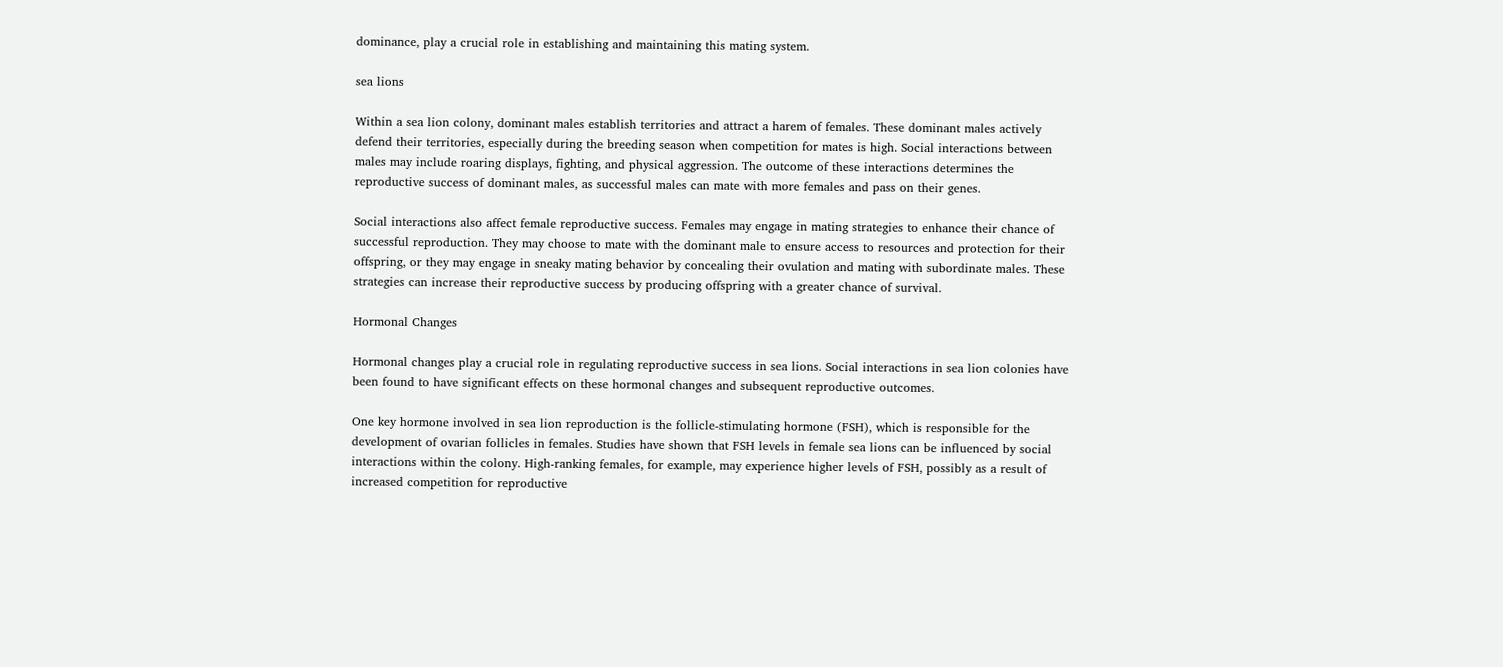dominance, play a crucial role in establishing and maintaining this mating system.

sea lions

Within a sea lion colony, dominant males establish territories and attract a harem of females. These dominant males actively defend their territories, especially during the breeding season when competition for mates is high. Social interactions between males may include roaring displays, fighting, and physical aggression. The outcome of these interactions determines the reproductive success of dominant males, as successful males can mate with more females and pass on their genes.

Social interactions also affect female reproductive success. Females may engage in mating strategies to enhance their chance of successful reproduction. They may choose to mate with the dominant male to ensure access to resources and protection for their offspring, or they may engage in sneaky mating behavior by concealing their ovulation and mating with subordinate males. These strategies can increase their reproductive success by producing offspring with a greater chance of survival.

Hormonal Changes

Hormonal changes play a crucial role in regulating reproductive success in sea lions. Social interactions in sea lion colonies have been found to have significant effects on these hormonal changes and subsequent reproductive outcomes.

One key hormone involved in sea lion reproduction is the follicle-stimulating hormone (FSH), which is responsible for the development of ovarian follicles in females. Studies have shown that FSH levels in female sea lions can be influenced by social interactions within the colony. High-ranking females, for example, may experience higher levels of FSH, possibly as a result of increased competition for reproductive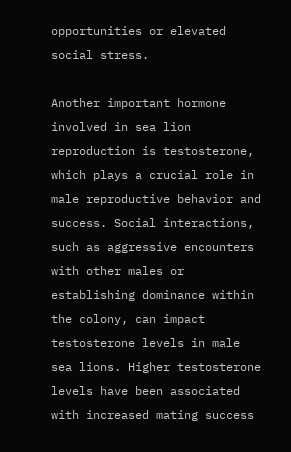opportunities or elevated social stress.

Another important hormone involved in sea lion reproduction is testosterone, which plays a crucial role in male reproductive behavior and success. Social interactions, such as aggressive encounters with other males or establishing dominance within the colony, can impact testosterone levels in male sea lions. Higher testosterone levels have been associated with increased mating success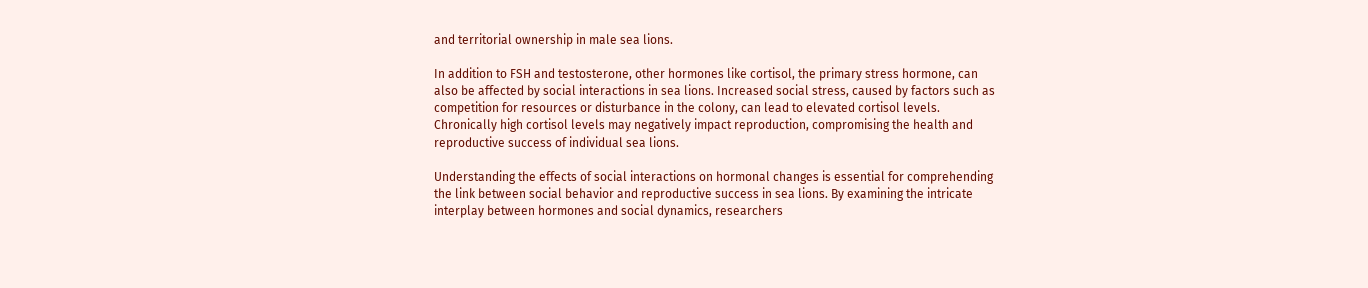and territorial ownership in male sea lions.

In addition to FSH and testosterone, other hormones like cortisol, the primary stress hormone, can also be affected by social interactions in sea lions. Increased social stress, caused by factors such as competition for resources or disturbance in the colony, can lead to elevated cortisol levels. Chronically high cortisol levels may negatively impact reproduction, compromising the health and reproductive success of individual sea lions.

Understanding the effects of social interactions on hormonal changes is essential for comprehending the link between social behavior and reproductive success in sea lions. By examining the intricate interplay between hormones and social dynamics, researchers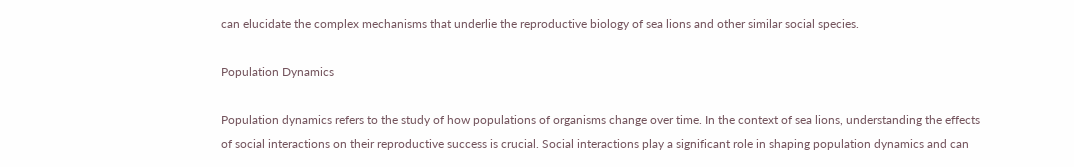can elucidate the complex mechanisms that underlie the reproductive biology of sea lions and other similar social species.

Population Dynamics

Population dynamics refers to the study of how populations of organisms change over time. In the context of sea lions, understanding the effects of social interactions on their reproductive success is crucial. Social interactions play a significant role in shaping population dynamics and can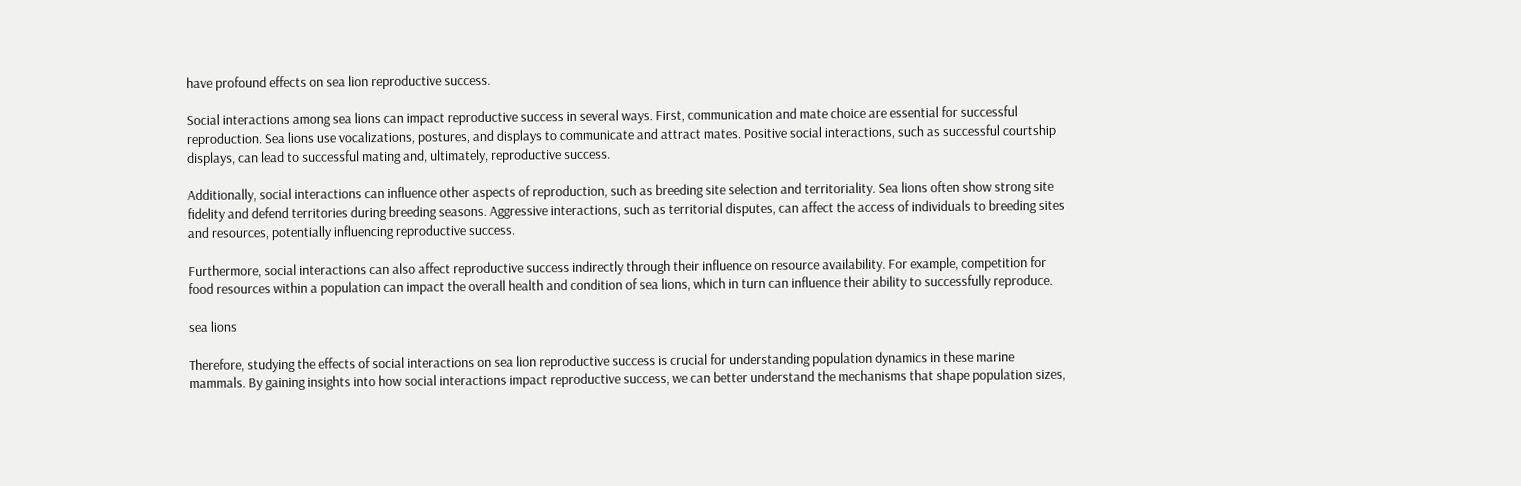have profound effects on sea lion reproductive success.

Social interactions among sea lions can impact reproductive success in several ways. First, communication and mate choice are essential for successful reproduction. Sea lions use vocalizations, postures, and displays to communicate and attract mates. Positive social interactions, such as successful courtship displays, can lead to successful mating and, ultimately, reproductive success.

Additionally, social interactions can influence other aspects of reproduction, such as breeding site selection and territoriality. Sea lions often show strong site fidelity and defend territories during breeding seasons. Aggressive interactions, such as territorial disputes, can affect the access of individuals to breeding sites and resources, potentially influencing reproductive success.

Furthermore, social interactions can also affect reproductive success indirectly through their influence on resource availability. For example, competition for food resources within a population can impact the overall health and condition of sea lions, which in turn can influence their ability to successfully reproduce.

sea lions

Therefore, studying the effects of social interactions on sea lion reproductive success is crucial for understanding population dynamics in these marine mammals. By gaining insights into how social interactions impact reproductive success, we can better understand the mechanisms that shape population sizes,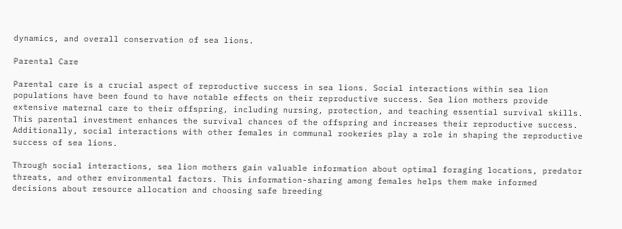dynamics, and overall conservation of sea lions.

Parental Care

Parental care is a crucial aspect of reproductive success in sea lions. Social interactions within sea lion populations have been found to have notable effects on their reproductive success. Sea lion mothers provide extensive maternal care to their offspring, including nursing, protection, and teaching essential survival skills. This parental investment enhances the survival chances of the offspring and increases their reproductive success. Additionally, social interactions with other females in communal rookeries play a role in shaping the reproductive success of sea lions.

Through social interactions, sea lion mothers gain valuable information about optimal foraging locations, predator threats, and other environmental factors. This information-sharing among females helps them make informed decisions about resource allocation and choosing safe breeding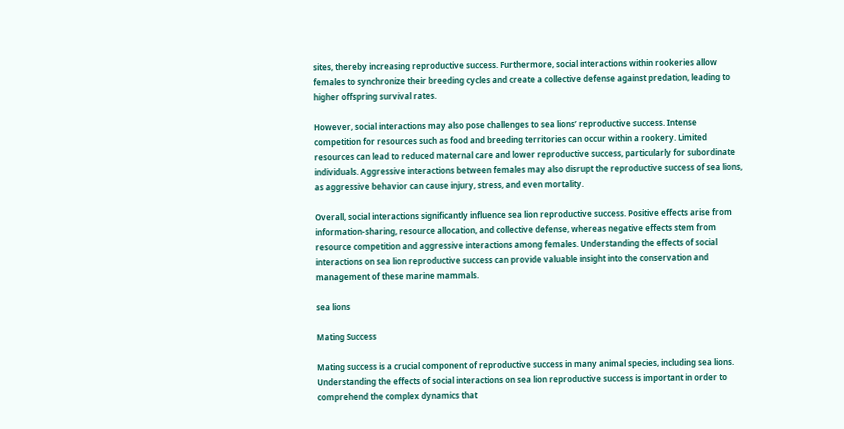sites, thereby increasing reproductive success. Furthermore, social interactions within rookeries allow females to synchronize their breeding cycles and create a collective defense against predation, leading to higher offspring survival rates.

However, social interactions may also pose challenges to sea lions’ reproductive success. Intense competition for resources such as food and breeding territories can occur within a rookery. Limited resources can lead to reduced maternal care and lower reproductive success, particularly for subordinate individuals. Aggressive interactions between females may also disrupt the reproductive success of sea lions, as aggressive behavior can cause injury, stress, and even mortality.

Overall, social interactions significantly influence sea lion reproductive success. Positive effects arise from information-sharing, resource allocation, and collective defense, whereas negative effects stem from resource competition and aggressive interactions among females. Understanding the effects of social interactions on sea lion reproductive success can provide valuable insight into the conservation and management of these marine mammals.

sea lions

Mating Success

Mating success is a crucial component of reproductive success in many animal species, including sea lions. Understanding the effects of social interactions on sea lion reproductive success is important in order to comprehend the complex dynamics that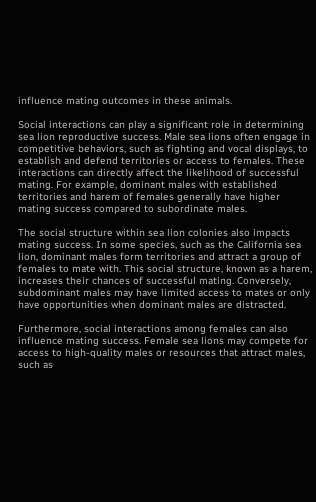influence mating outcomes in these animals.

Social interactions can play a significant role in determining sea lion reproductive success. Male sea lions often engage in competitive behaviors, such as fighting and vocal displays, to establish and defend territories or access to females. These interactions can directly affect the likelihood of successful mating. For example, dominant males with established territories and harem of females generally have higher mating success compared to subordinate males.

The social structure within sea lion colonies also impacts mating success. In some species, such as the California sea lion, dominant males form territories and attract a group of females to mate with. This social structure, known as a harem, increases their chances of successful mating. Conversely, subdominant males may have limited access to mates or only have opportunities when dominant males are distracted.

Furthermore, social interactions among females can also influence mating success. Female sea lions may compete for access to high-quality males or resources that attract males, such as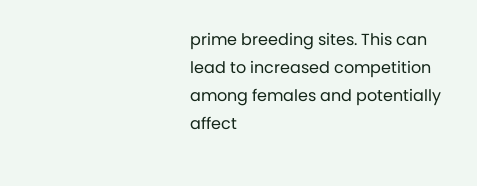prime breeding sites. This can lead to increased competition among females and potentially affect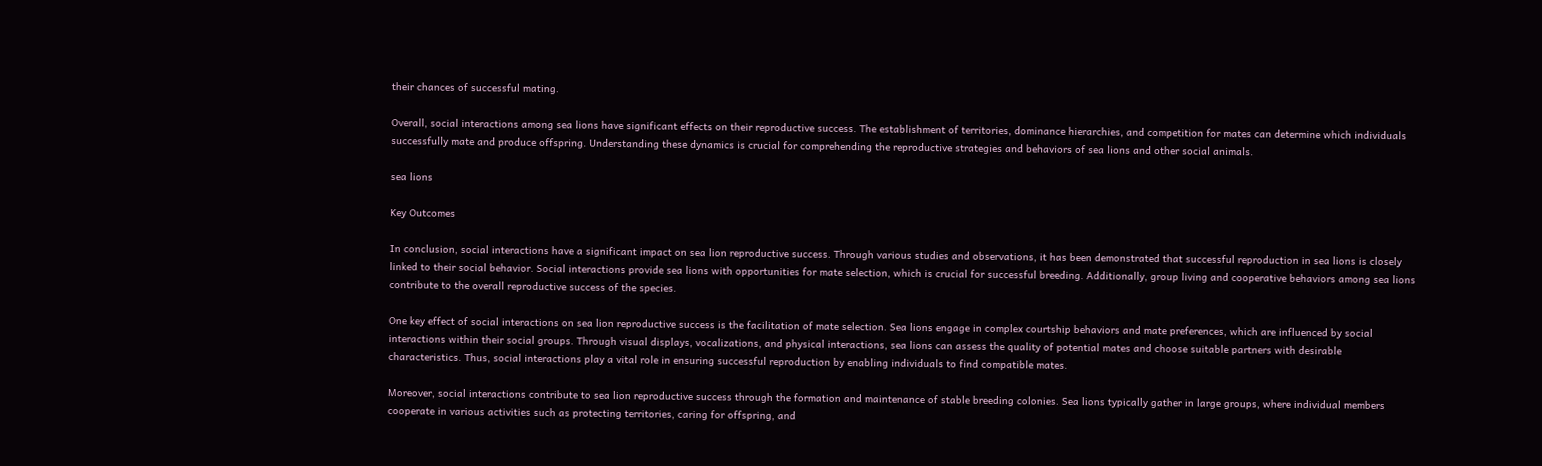their chances of successful mating.

Overall, social interactions among sea lions have significant effects on their reproductive success. The establishment of territories, dominance hierarchies, and competition for mates can determine which individuals successfully mate and produce offspring. Understanding these dynamics is crucial for comprehending the reproductive strategies and behaviors of sea lions and other social animals.

sea lions

Key Outcomes

In conclusion, social interactions have a significant impact on sea lion reproductive success. Through various studies and observations, it has been demonstrated that successful reproduction in sea lions is closely linked to their social behavior. Social interactions provide sea lions with opportunities for mate selection, which is crucial for successful breeding. Additionally, group living and cooperative behaviors among sea lions contribute to the overall reproductive success of the species.

One key effect of social interactions on sea lion reproductive success is the facilitation of mate selection. Sea lions engage in complex courtship behaviors and mate preferences, which are influenced by social interactions within their social groups. Through visual displays, vocalizations, and physical interactions, sea lions can assess the quality of potential mates and choose suitable partners with desirable characteristics. Thus, social interactions play a vital role in ensuring successful reproduction by enabling individuals to find compatible mates.

Moreover, social interactions contribute to sea lion reproductive success through the formation and maintenance of stable breeding colonies. Sea lions typically gather in large groups, where individual members cooperate in various activities such as protecting territories, caring for offspring, and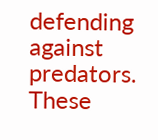defending against predators. These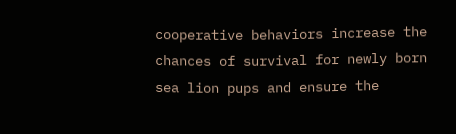cooperative behaviors increase the chances of survival for newly born sea lion pups and ensure the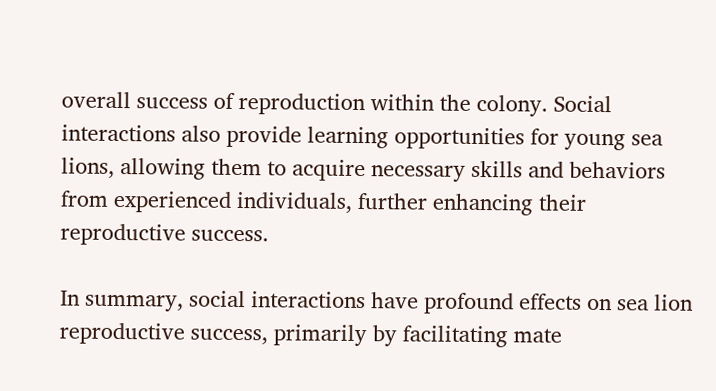overall success of reproduction within the colony. Social interactions also provide learning opportunities for young sea lions, allowing them to acquire necessary skills and behaviors from experienced individuals, further enhancing their reproductive success.

In summary, social interactions have profound effects on sea lion reproductive success, primarily by facilitating mate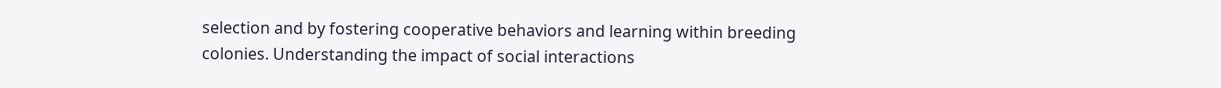selection and by fostering cooperative behaviors and learning within breeding colonies. Understanding the impact of social interactions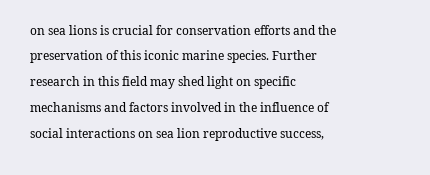on sea lions is crucial for conservation efforts and the preservation of this iconic marine species. Further research in this field may shed light on specific mechanisms and factors involved in the influence of social interactions on sea lion reproductive success,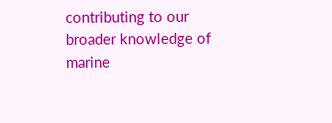contributing to our broader knowledge of marine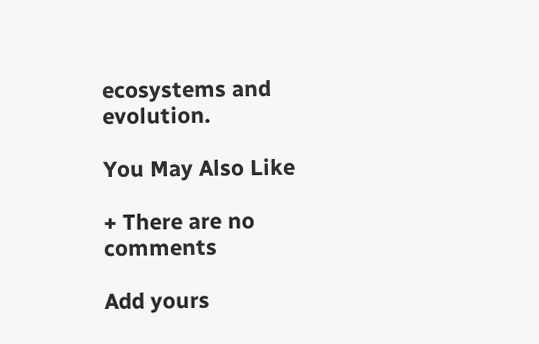ecosystems and evolution.

You May Also Like

+ There are no comments

Add yours